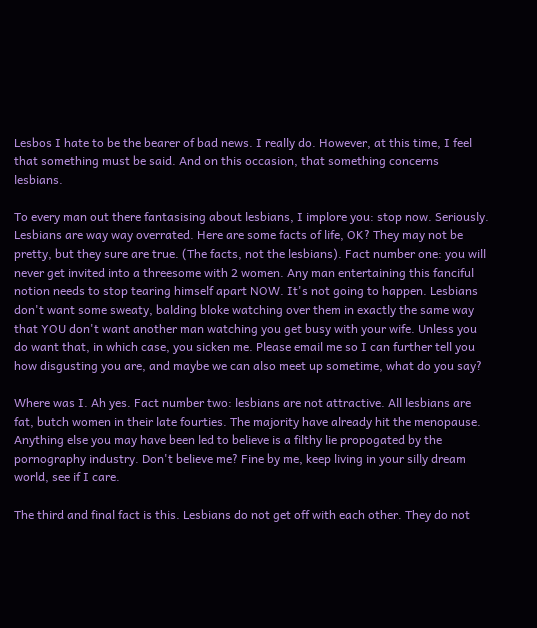Lesbos I hate to be the bearer of bad news. I really do. However, at this time, I feel that something must be said. And on this occasion, that something concerns lesbians.

To every man out there fantasising about lesbians, I implore you: stop now. Seriously. Lesbians are way way overrated. Here are some facts of life, OK? They may not be pretty, but they sure are true. (The facts, not the lesbians). Fact number one: you will never get invited into a threesome with 2 women. Any man entertaining this fanciful notion needs to stop tearing himself apart NOW. It's not going to happen. Lesbians don't want some sweaty, balding bloke watching over them in exactly the same way that YOU don't want another man watching you get busy with your wife. Unless you do want that, in which case, you sicken me. Please email me so I can further tell you how disgusting you are, and maybe we can also meet up sometime, what do you say?

Where was I. Ah yes. Fact number two: lesbians are not attractive. All lesbians are fat, butch women in their late fourties. The majority have already hit the menopause. Anything else you may have been led to believe is a filthy lie propogated by the pornography industry. Don't believe me? Fine by me, keep living in your silly dream world, see if I care.

The third and final fact is this. Lesbians do not get off with each other. They do not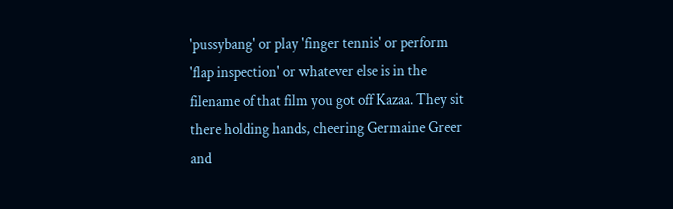'pussybang' or play 'finger tennis' or perform 'flap inspection' or whatever else is in the filename of that film you got off Kazaa. They sit there holding hands, cheering Germaine Greer and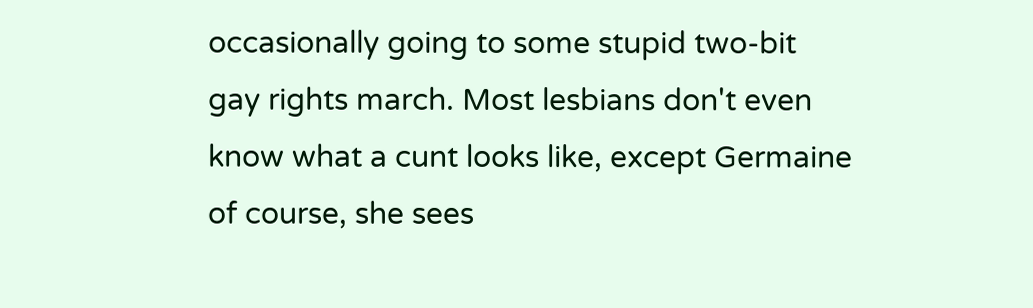occasionally going to some stupid two-bit gay rights march. Most lesbians don't even know what a cunt looks like, except Germaine of course, she sees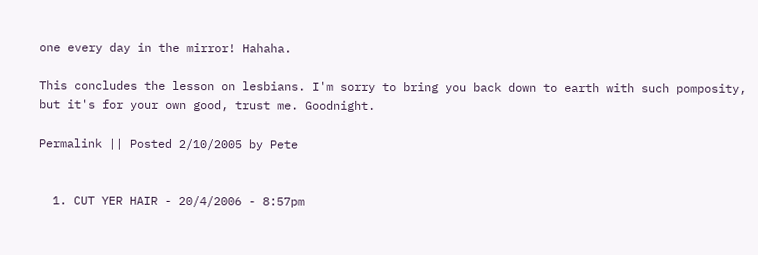one every day in the mirror! Hahaha.

This concludes the lesson on lesbians. I'm sorry to bring you back down to earth with such pomposity, but it's for your own good, trust me. Goodnight.

Permalink || Posted 2/10/2005 by Pete


  1. CUT YER HAIR - 20/4/2006 - 8:57pm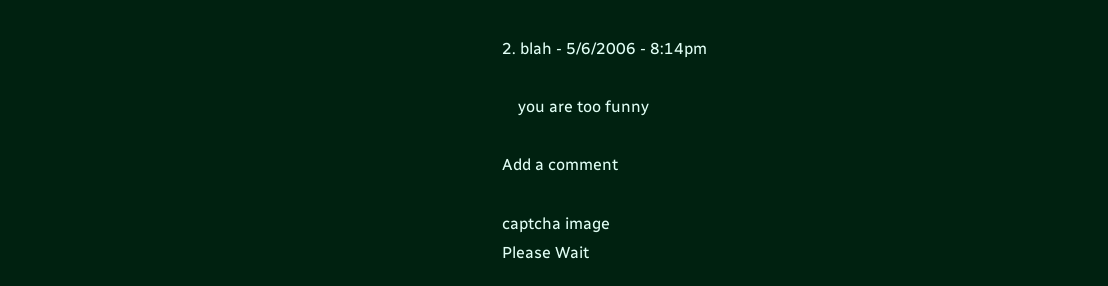2. blah - 5/6/2006 - 8:14pm

    you are too funny

Add a comment

captcha image
Please Wait